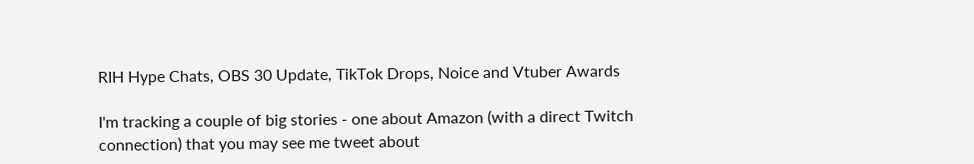RIH Hype Chats, OBS 30 Update, TikTok Drops, Noice and Vtuber Awards

I'm tracking a couple of big stories - one about Amazon (with a direct Twitch connection) that you may see me tweet about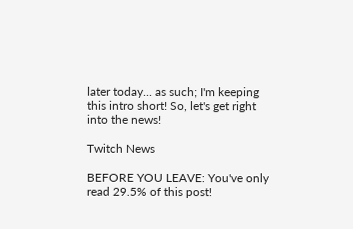later today... as such; I'm keeping this intro short! So, let's get right into the news!

Twitch News

BEFORE YOU LEAVE: You've only read 29.5% of this post!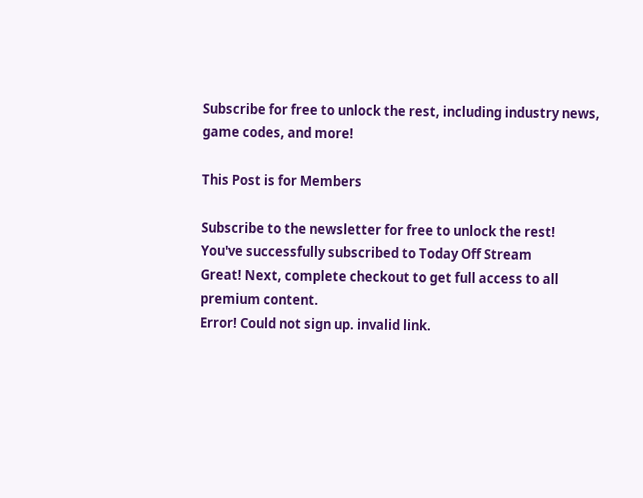Subscribe for free to unlock the rest, including industry news, game codes, and more!

This Post is for Members

Subscribe to the newsletter for free to unlock the rest!
You've successfully subscribed to Today Off Stream
Great! Next, complete checkout to get full access to all premium content.
Error! Could not sign up. invalid link.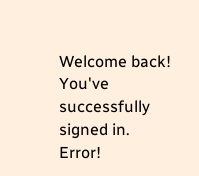Welcome back! You've successfully signed in.
Error!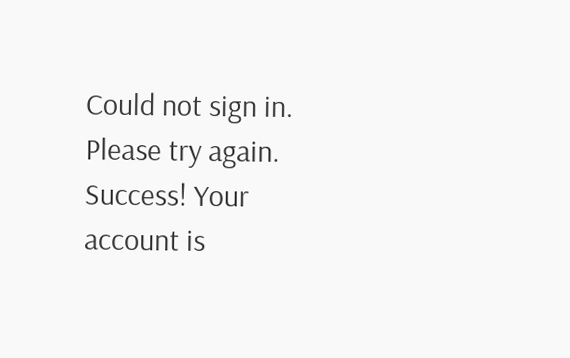Could not sign in. Please try again.
Success! Your account is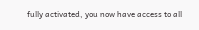fully activated, you now have access to all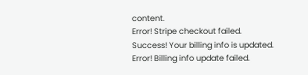content.
Error! Stripe checkout failed.
Success! Your billing info is updated.
Error! Billing info update failed.